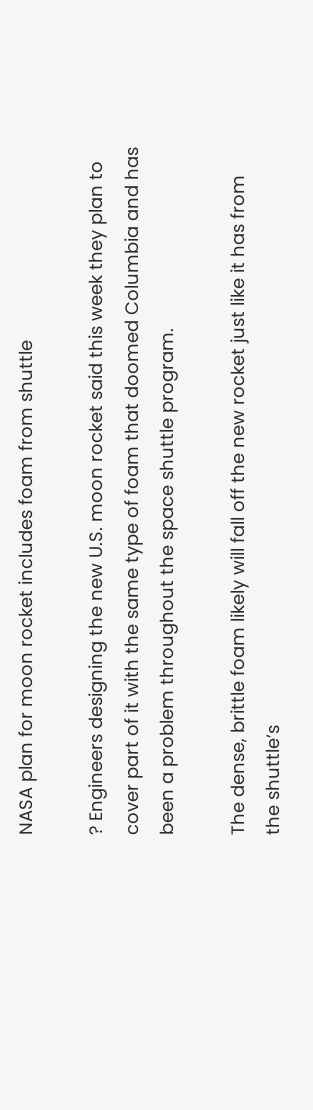NASA plan for moon rocket includes foam from shuttle

? Engineers designing the new U.S. moon rocket said this week they plan to cover part of it with the same type of foam that doomed Columbia and has been a problem throughout the space shuttle program.

The dense, brittle foam likely will fall off the new rocket just like it has from the shuttle’s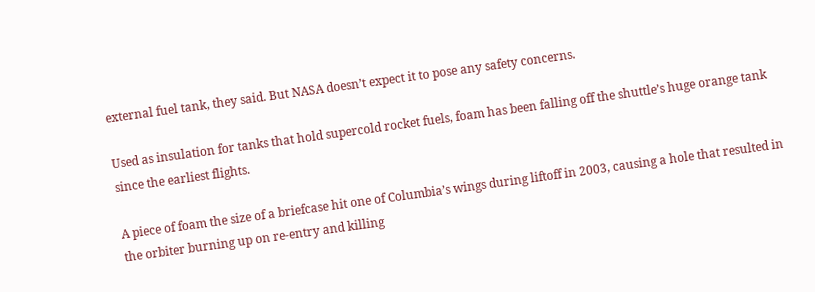external fuel tank, they said. But NASA doesn’t expect it to pose any safety concerns.

Used as insulation for tanks that hold supercold rocket fuels, foam has been falling off the shuttle’s huge orange tank since the earliest flights.

A piece of foam the size of a briefcase hit one of Columbia’s wings during liftoff in 2003, causing a hole that resulted in the orbiter burning up on re-entry and killing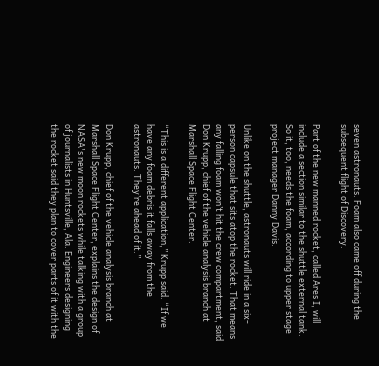seven astronauts. Foam also came off during the subsequent flight of Discovery.

Part of the new manned rocket, called Ares I, will include a section similar to the shuttle external tank. So it, too, needs the foam, according to upper stage project manager Danny Davis.

Unlike on the shuttle, astronauts will ride in a six-person capsule that sits atop the rocket. That means any falling foam won’t hit the crew compartment, said Don Krupp, chief of the vehicle analysis branch at Marshall Space Flight Center.

“This is a different application,” Krupp said. “If we have any foam debris it falls away from the astronauts. They’re ahead of it.”

Don Krupp, chief of the vehicle analysis branch at Marshall Space Flight Center, explains the design of NASA's new moon rockets while talking with a group of journalists in Huntsville, Ala. Engineers designing the rocket said they plan to cover parts of it with the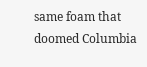same foam that doomed Columbia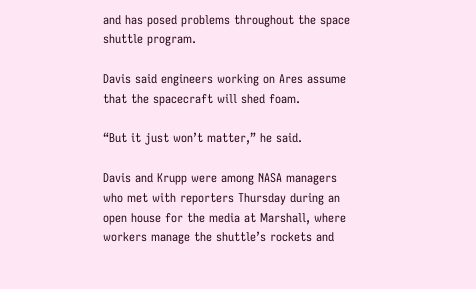and has posed problems throughout the space shuttle program.

Davis said engineers working on Ares assume that the spacecraft will shed foam.

“But it just won’t matter,” he said.

Davis and Krupp were among NASA managers who met with reporters Thursday during an open house for the media at Marshall, where workers manage the shuttle’s rockets and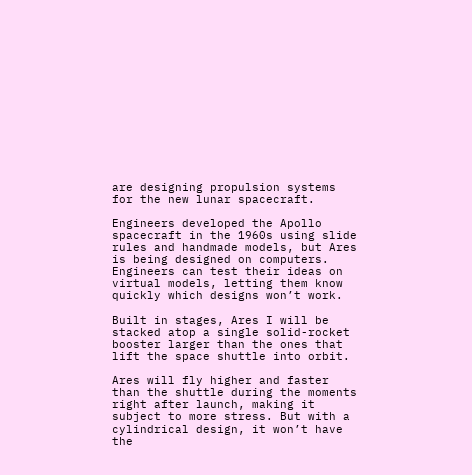are designing propulsion systems for the new lunar spacecraft.

Engineers developed the Apollo spacecraft in the 1960s using slide rules and handmade models, but Ares is being designed on computers. Engineers can test their ideas on virtual models, letting them know quickly which designs won’t work.

Built in stages, Ares I will be stacked atop a single solid-rocket booster larger than the ones that lift the space shuttle into orbit.

Ares will fly higher and faster than the shuttle during the moments right after launch, making it subject to more stress. But with a cylindrical design, it won’t have the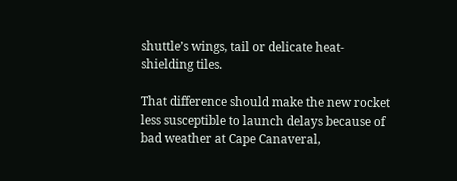shuttle’s wings, tail or delicate heat-shielding tiles.

That difference should make the new rocket less susceptible to launch delays because of bad weather at Cape Canaveral,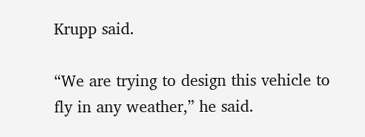Krupp said.

“We are trying to design this vehicle to fly in any weather,” he said.